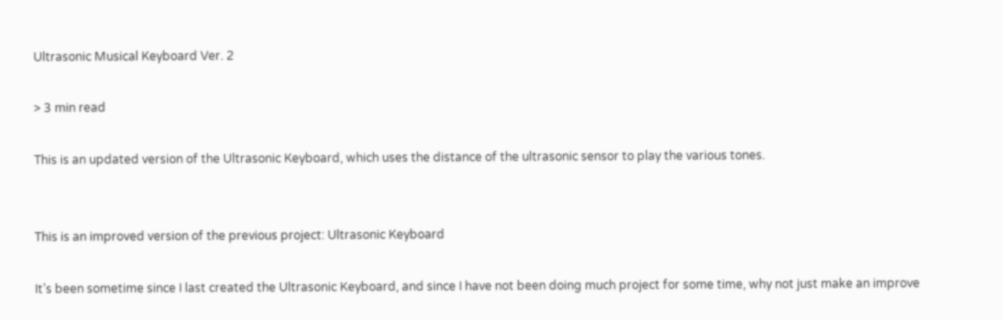Ultrasonic Musical Keyboard Ver. 2

> 3 min read

This is an updated version of the Ultrasonic Keyboard, which uses the distance of the ultrasonic sensor to play the various tones.


This is an improved version of the previous project: Ultrasonic Keyboard

It’s been sometime since I last created the Ultrasonic Keyboard, and since I have not been doing much project for some time, why not just make an improve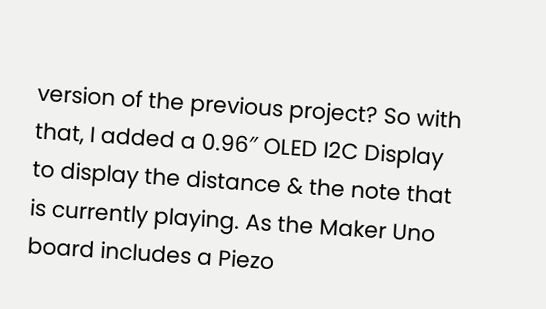version of the previous project? So with that, I added a 0.96″ OLED I2C Display to display the distance & the note that is currently playing. As the Maker Uno board includes a Piezo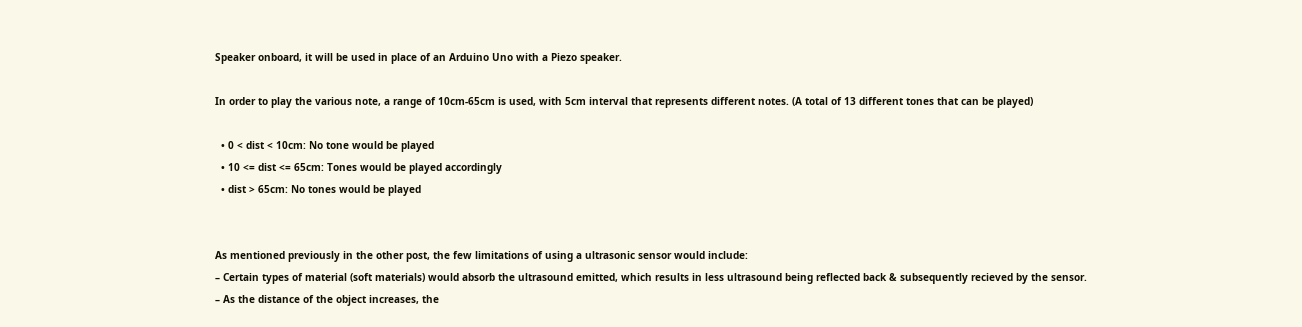Speaker onboard, it will be used in place of an Arduino Uno with a Piezo speaker.

In order to play the various note, a range of 10cm-65cm is used, with 5cm interval that represents different notes. (A total of 13 different tones that can be played)

  • 0 < dist < 10cm: No tone would be played
  • 10 <= dist <= 65cm: Tones would be played accordingly
  • dist > 65cm: No tones would be played


As mentioned previously in the other post, the few limitations of using a ultrasonic sensor would include:
– Certain types of material (soft materials) would absorb the ultrasound emitted, which results in less ultrasound being reflected back & subsequently recieved by the sensor.
– As the distance of the object increases, the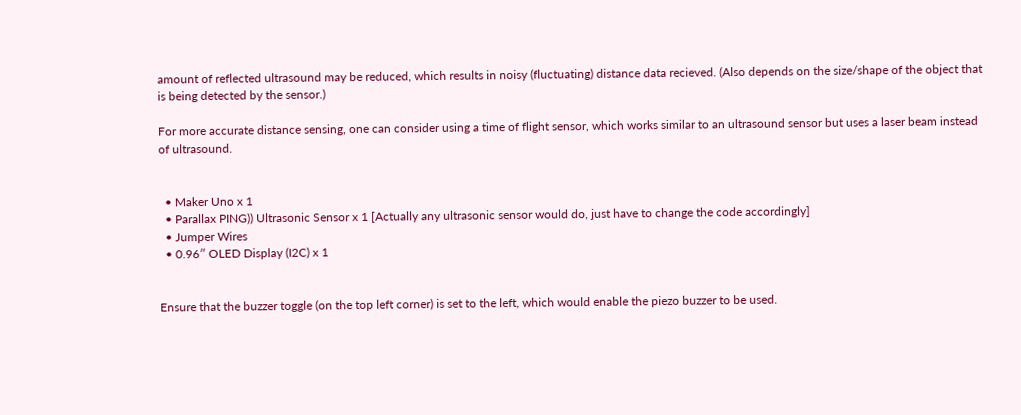amount of reflected ultrasound may be reduced, which results in noisy (fluctuating) distance data recieved. (Also depends on the size/shape of the object that is being detected by the sensor.)

For more accurate distance sensing, one can consider using a time of flight sensor, which works similar to an ultrasound sensor but uses a laser beam instead of ultrasound.


  • Maker Uno x 1
  • Parallax PING)) Ultrasonic Sensor x 1 [Actually any ultrasonic sensor would do, just have to change the code accordingly]
  • Jumper Wires
  • 0.96″ OLED Display (I2C) x 1


Ensure that the buzzer toggle (on the top left corner) is set to the left, which would enable the piezo buzzer to be used.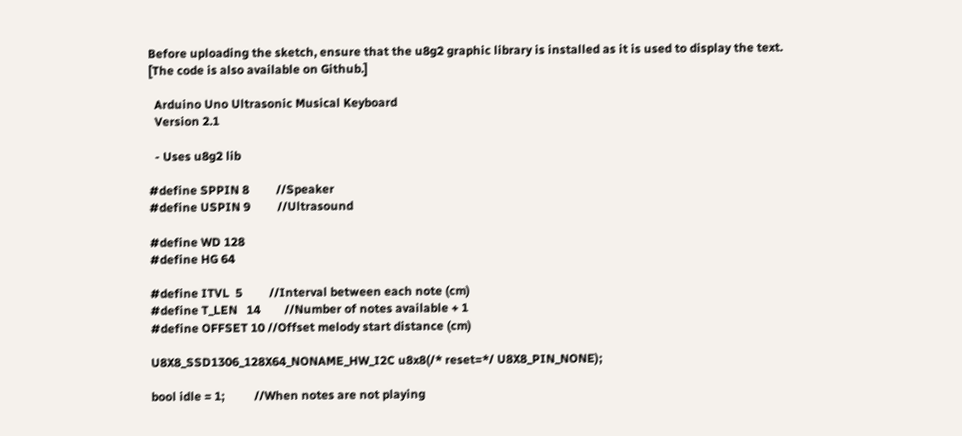Before uploading the sketch, ensure that the u8g2 graphic library is installed as it is used to display the text.
[The code is also available on Github.]

  Arduino Uno Ultrasonic Musical Keyboard
  Version 2.1

  - Uses u8g2 lib

#define SPPIN 8         //Speaker
#define USPIN 9         //Ultrasound

#define WD 128
#define HG 64

#define ITVL  5         //Interval between each note (cm)
#define T_LEN   14        //Number of notes available + 1
#define OFFSET 10 //Offset melody start distance (cm)

U8X8_SSD1306_128X64_NONAME_HW_I2C u8x8(/* reset=*/ U8X8_PIN_NONE);

bool idle = 1;          //When notes are not playing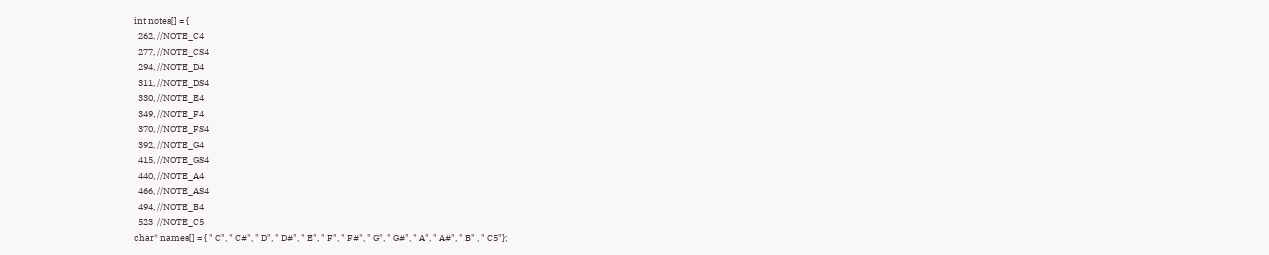int notes[] = {
  262, //NOTE_C4
  277, //NOTE_CS4
  294, //NOTE_D4
  311, //NOTE_DS4
  330, //NOTE_E4
  349, //NOTE_F4
  370, //NOTE_FS4
  392, //NOTE_G4
  415, //NOTE_GS4
  440, //NOTE_A4
  466, //NOTE_AS4
  494, //NOTE_B4
  523  //NOTE_C5
char* names[] = { " C", " C#", " D", " D#", " E", " F", " F#", " G", " G#", " A", " A#", " B" , " C5"};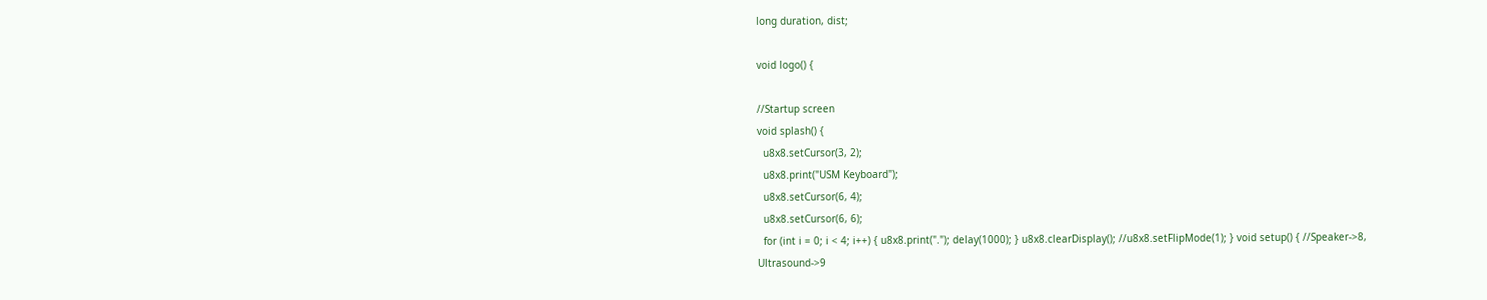long duration, dist;

void logo() {

//Startup screen
void splash() {
  u8x8.setCursor(3, 2);
  u8x8.print("USM Keyboard");
  u8x8.setCursor(6, 4);
  u8x8.setCursor(6, 6);
  for (int i = 0; i < 4; i++) { u8x8.print("."); delay(1000); } u8x8.clearDisplay(); //u8x8.setFlipMode(1); } void setup() { //Speaker->8, Ultrasound->9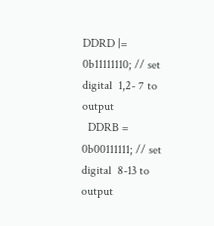DDRD |= 0b11111110; // set digital  1,2- 7 to output
  DDRB = 0b00111111; // set digital  8-13 to output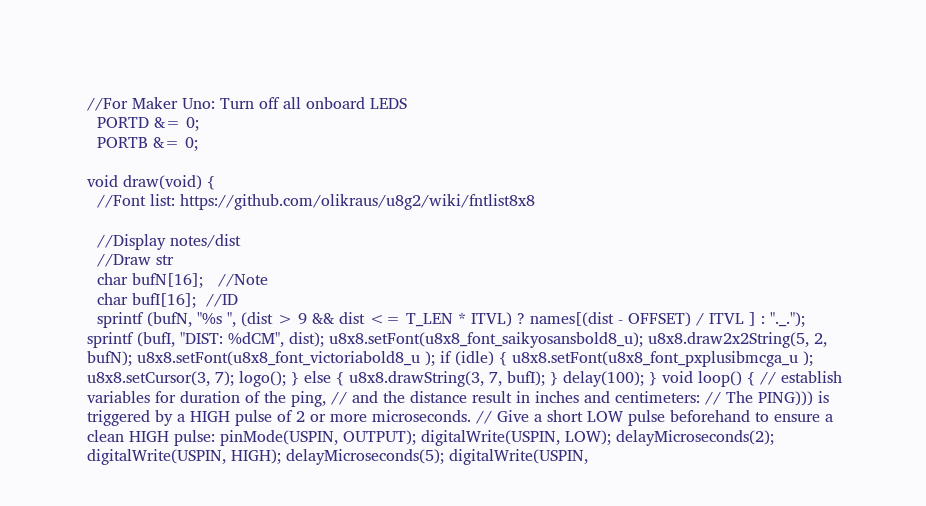//For Maker Uno: Turn off all onboard LEDS
  PORTD &= 0;
  PORTB &= 0;

void draw(void) {
  //Font list: https://github.com/olikraus/u8g2/wiki/fntlist8x8

  //Display notes/dist
  //Draw str
  char bufN[16];   //Note
  char bufI[16];  //ID
  sprintf (bufN, "%s ", (dist > 9 && dist <= T_LEN * ITVL) ? names[(dist - OFFSET) / ITVL ] : "._."); sprintf (bufI, "DIST: %dCM", dist); u8x8.setFont(u8x8_font_saikyosansbold8_u); u8x8.draw2x2String(5, 2, bufN); u8x8.setFont(u8x8_font_victoriabold8_u ); if (idle) { u8x8.setFont(u8x8_font_pxplusibmcga_u ); u8x8.setCursor(3, 7); logo(); } else { u8x8.drawString(3, 7, bufI); } delay(100); } void loop() { // establish variables for duration of the ping, // and the distance result in inches and centimeters: // The PING))) is triggered by a HIGH pulse of 2 or more microseconds. // Give a short LOW pulse beforehand to ensure a clean HIGH pulse: pinMode(USPIN, OUTPUT); digitalWrite(USPIN, LOW); delayMicroseconds(2); digitalWrite(USPIN, HIGH); delayMicroseconds(5); digitalWrite(USPIN,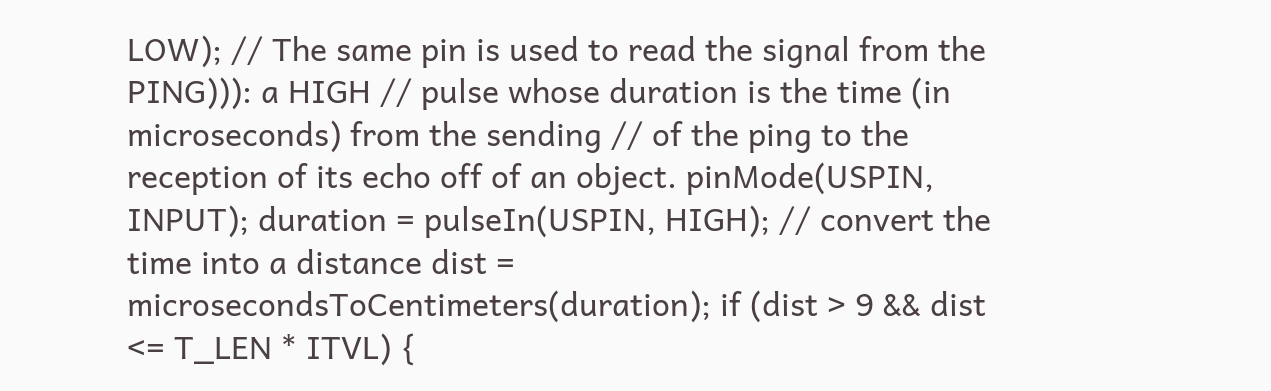LOW); // The same pin is used to read the signal from the PING))): a HIGH // pulse whose duration is the time (in microseconds) from the sending // of the ping to the reception of its echo off of an object. pinMode(USPIN, INPUT); duration = pulseIn(USPIN, HIGH); // convert the time into a distance dist = microsecondsToCentimeters(duration); if (dist > 9 && dist <= T_LEN * ITVL) {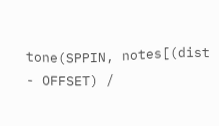tone(SPPIN, notes[(dist - OFFSET) /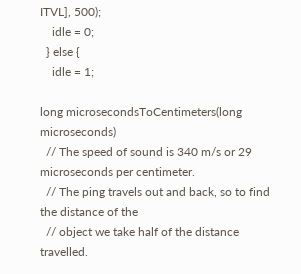ITVL], 500);
    idle = 0;
  } else {
    idle = 1;

long microsecondsToCentimeters(long microseconds)
  // The speed of sound is 340 m/s or 29 microseconds per centimeter.
  // The ping travels out and back, so to find the distance of the
  // object we take half of the distance travelled.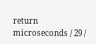return microseconds / 29 /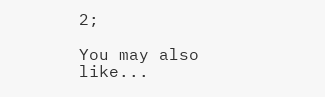2;

You may also like...